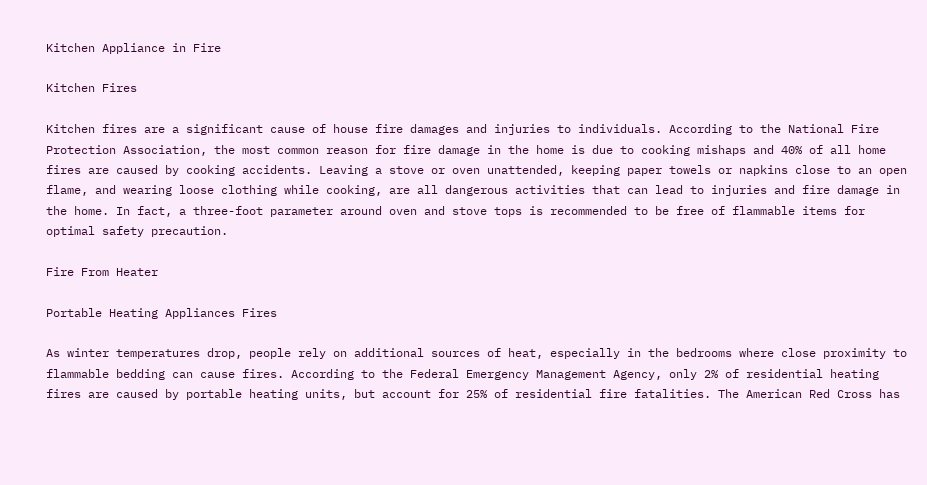Kitchen Appliance in Fire

Kitchen Fires

Kitchen fires are a significant cause of house fire damages and injuries to individuals. According to the National Fire Protection Association, the most common reason for fire damage in the home is due to cooking mishaps and 40% of all home fires are caused by cooking accidents. Leaving a stove or oven unattended, keeping paper towels or napkins close to an open flame, and wearing loose clothing while cooking, are all dangerous activities that can lead to injuries and fire damage in the home. In fact, a three-foot parameter around oven and stove tops is recommended to be free of flammable items for optimal safety precaution.

Fire From Heater

Portable Heating Appliances Fires

As winter temperatures drop, people rely on additional sources of heat, especially in the bedrooms where close proximity to flammable bedding can cause fires. According to the Federal Emergency Management Agency, only 2% of residential heating fires are caused by portable heating units, but account for 25% of residential fire fatalities. The American Red Cross has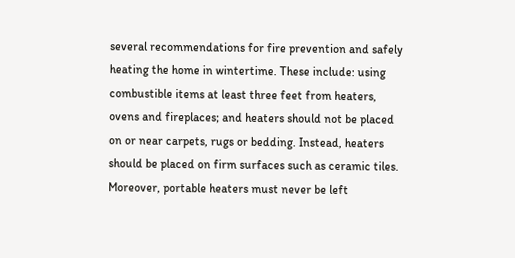several recommendations for fire prevention and safely heating the home in wintertime. These include: using combustible items at least three feet from heaters, ovens and fireplaces; and heaters should not be placed on or near carpets, rugs or bedding. Instead, heaters should be placed on firm surfaces such as ceramic tiles. Moreover, portable heaters must never be left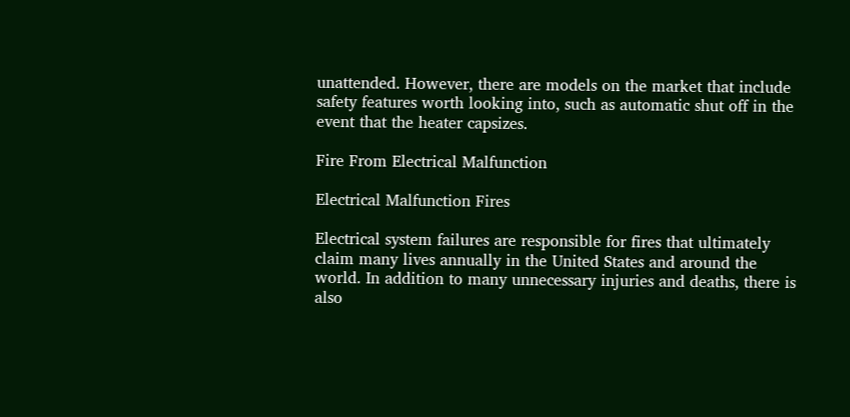unattended. However, there are models on the market that include safety features worth looking into, such as automatic shut off in the event that the heater capsizes.

Fire From Electrical Malfunction

Electrical Malfunction Fires

Electrical system failures are responsible for fires that ultimately claim many lives annually in the United States and around the world. In addition to many unnecessary injuries and deaths, there is also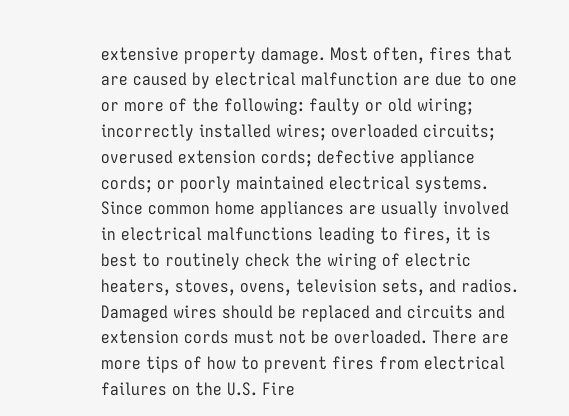extensive property damage. Most often, fires that are caused by electrical malfunction are due to one or more of the following: faulty or old wiring; incorrectly installed wires; overloaded circuits; overused extension cords; defective appliance cords; or poorly maintained electrical systems. Since common home appliances are usually involved in electrical malfunctions leading to fires, it is best to routinely check the wiring of electric heaters, stoves, ovens, television sets, and radios. Damaged wires should be replaced and circuits and extension cords must not be overloaded. There are more tips of how to prevent fires from electrical failures on the U.S. Fire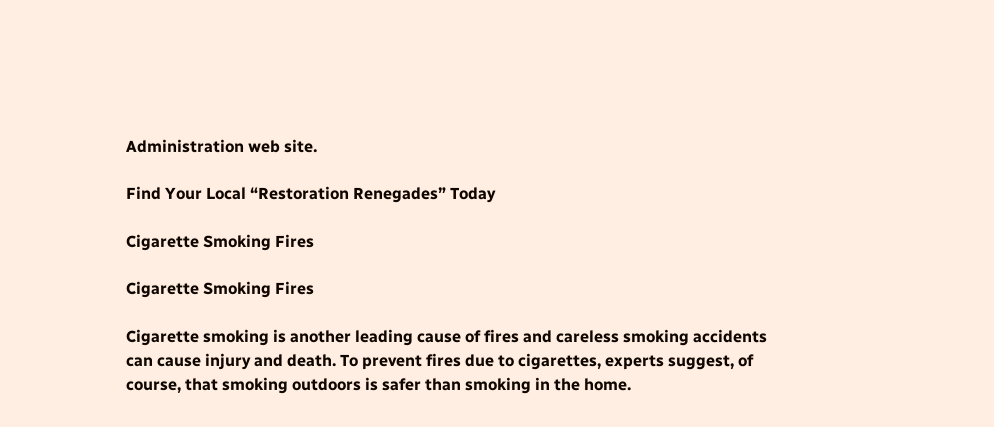Administration web site.

Find Your Local “Restoration Renegades” Today

Cigarette Smoking Fires

Cigarette Smoking Fires

Cigarette smoking is another leading cause of fires and careless smoking accidents can cause injury and death. To prevent fires due to cigarettes, experts suggest, of course, that smoking outdoors is safer than smoking in the home.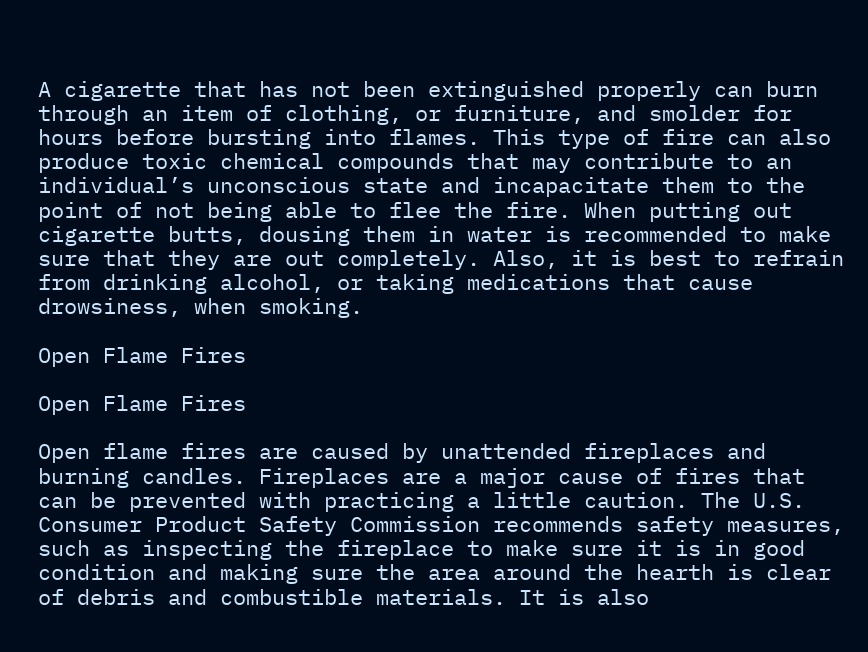A cigarette that has not been extinguished properly can burn through an item of clothing, or furniture, and smolder for hours before bursting into flames. This type of fire can also produce toxic chemical compounds that may contribute to an individual’s unconscious state and incapacitate them to the point of not being able to flee the fire. When putting out cigarette butts, dousing them in water is recommended to make sure that they are out completely. Also, it is best to refrain from drinking alcohol, or taking medications that cause drowsiness, when smoking.

Open Flame Fires

Open Flame Fires

Open flame fires are caused by unattended fireplaces and burning candles. Fireplaces are a major cause of fires that can be prevented with practicing a little caution. The U.S. Consumer Product Safety Commission recommends safety measures, such as inspecting the fireplace to make sure it is in good condition and making sure the area around the hearth is clear of debris and combustible materials. It is also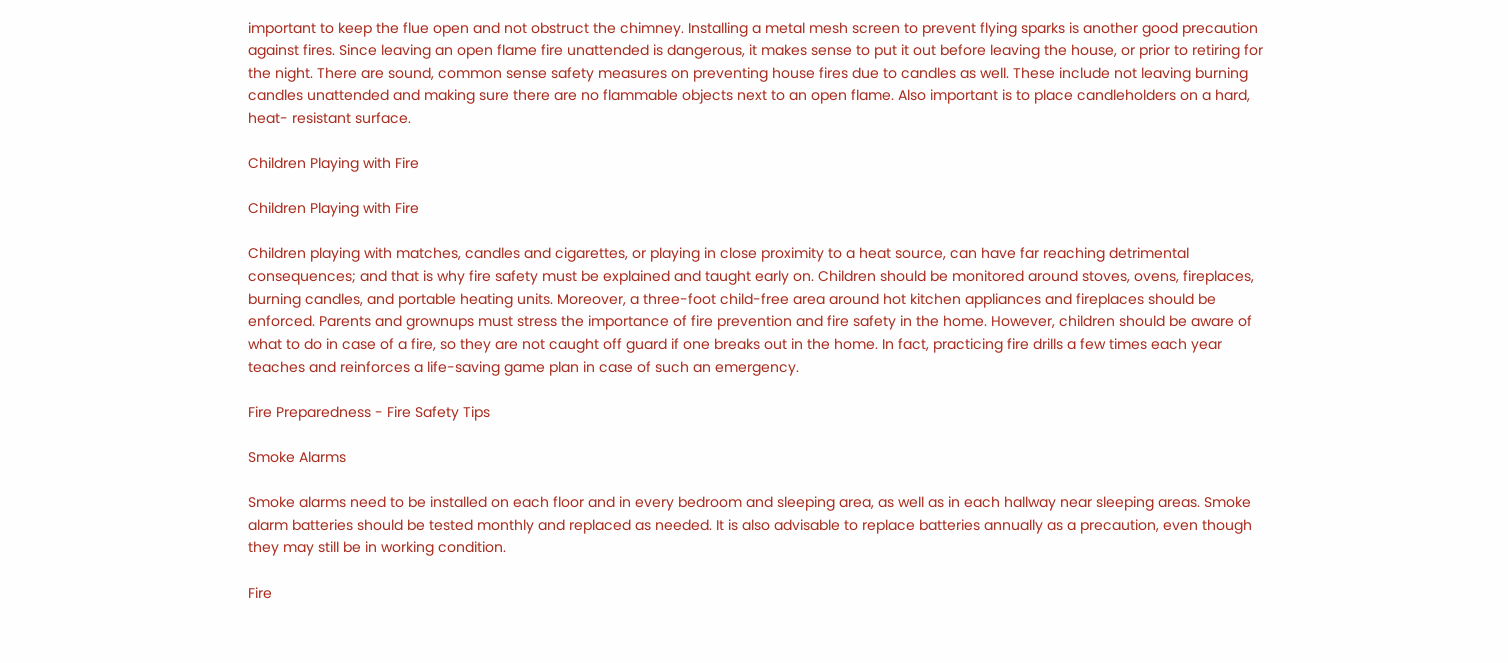important to keep the flue open and not obstruct the chimney. Installing a metal mesh screen to prevent flying sparks is another good precaution against fires. Since leaving an open flame fire unattended is dangerous, it makes sense to put it out before leaving the house, or prior to retiring for the night. There are sound, common sense safety measures on preventing house fires due to candles as well. These include not leaving burning candles unattended and making sure there are no flammable objects next to an open flame. Also important is to place candleholders on a hard, heat- resistant surface.

Children Playing with Fire

Children Playing with Fire

Children playing with matches, candles and cigarettes, or playing in close proximity to a heat source, can have far reaching detrimental consequences; and that is why fire safety must be explained and taught early on. Children should be monitored around stoves, ovens, fireplaces, burning candles, and portable heating units. Moreover, a three-foot child-free area around hot kitchen appliances and fireplaces should be enforced. Parents and grownups must stress the importance of fire prevention and fire safety in the home. However, children should be aware of what to do in case of a fire, so they are not caught off guard if one breaks out in the home. In fact, practicing fire drills a few times each year teaches and reinforces a life-saving game plan in case of such an emergency.

Fire Preparedness - Fire Safety Tips

Smoke Alarms

Smoke alarms need to be installed on each floor and in every bedroom and sleeping area, as well as in each hallway near sleeping areas. Smoke alarm batteries should be tested monthly and replaced as needed. It is also advisable to replace batteries annually as a precaution, even though they may still be in working condition.

Fire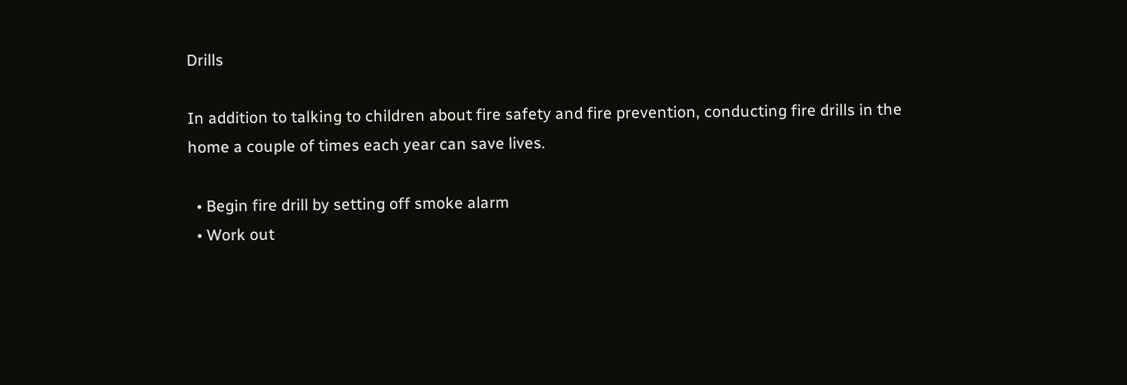Drills

In addition to talking to children about fire safety and fire prevention, conducting fire drills in the home a couple of times each year can save lives.

  • Begin fire drill by setting off smoke alarm
  • Work out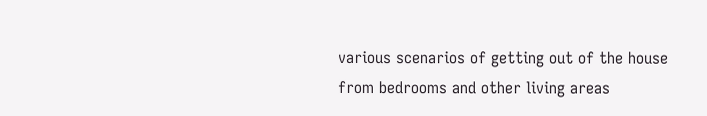various scenarios of getting out of the house from bedrooms and other living areas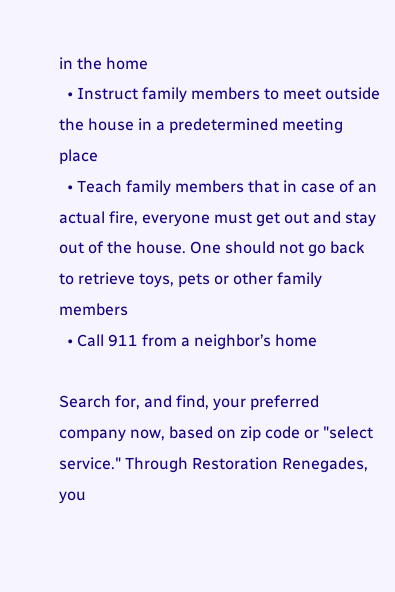in the home
  • Instruct family members to meet outside the house in a predetermined meeting place
  • Teach family members that in case of an actual fire, everyone must get out and stay out of the house. One should not go back to retrieve toys, pets or other family members
  • Call 911 from a neighbor’s home

Search for, and find, your preferred company now, based on zip code or "select service." Through Restoration Renegades, you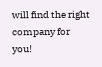will find the right company for you!